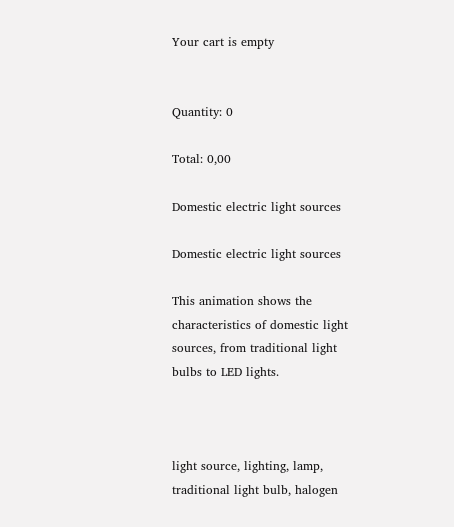Your cart is empty


Quantity: 0

Total: 0,00

Domestic electric light sources

Domestic electric light sources

This animation shows the characteristics of domestic light sources, from traditional light bulbs to LED lights.



light source, lighting, lamp, traditional light bulb, halogen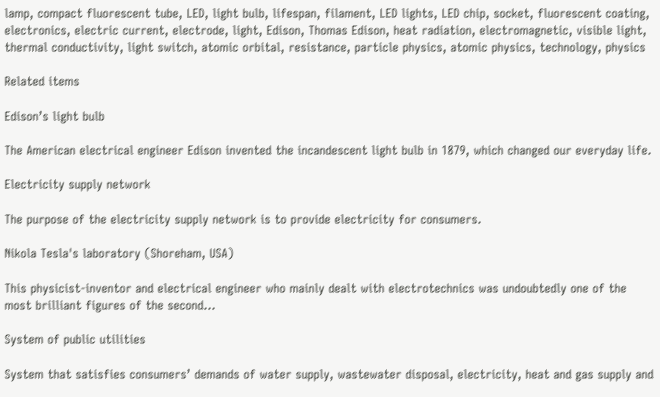lamp, compact fluorescent tube, LED, light bulb, lifespan, filament, LED lights, LED chip, socket, fluorescent coating, electronics, electric current, electrode, light, Edison, Thomas Edison, heat radiation, electromagnetic, visible light, thermal conductivity, light switch, atomic orbital, resistance, particle physics, atomic physics, technology, physics

Related items

Edison’s light bulb

The American electrical engineer Edison invented the incandescent light bulb in 1879, which changed our everyday life.

Electricity supply network

The purpose of the electricity supply network is to provide electricity for consumers.

Nikola Tesla's laboratory (Shoreham, USA)

This physicist-inventor and electrical engineer who mainly dealt with electrotechnics was undoubtedly one of the most brilliant figures of the second...

System of public utilities

System that satisfies consumers’ demands of water supply, wastewater disposal, electricity, heat and gas supply and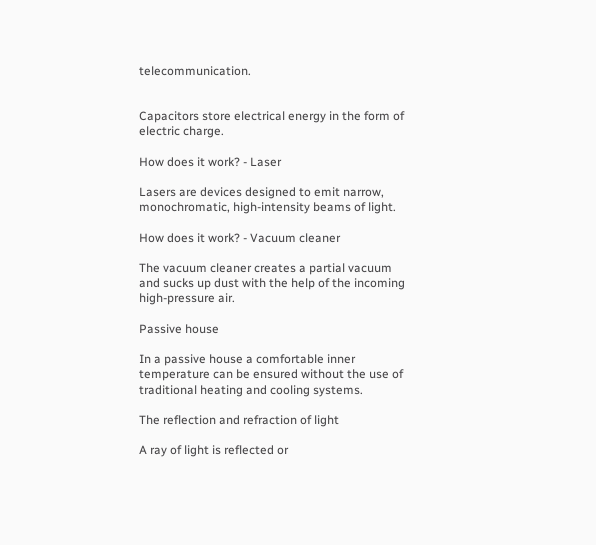telecommunication.


Capacitors store electrical energy in the form of electric charge.

How does it work? - Laser

Lasers are devices designed to emit narrow, monochromatic, high-intensity beams of light.

How does it work? - Vacuum cleaner

The vacuum cleaner creates a partial vacuum and sucks up dust with the help of the incoming high-pressure air.

Passive house

In a passive house a comfortable inner temperature can be ensured without the use of traditional heating and cooling systems.

The reflection and refraction of light

A ray of light is reflected or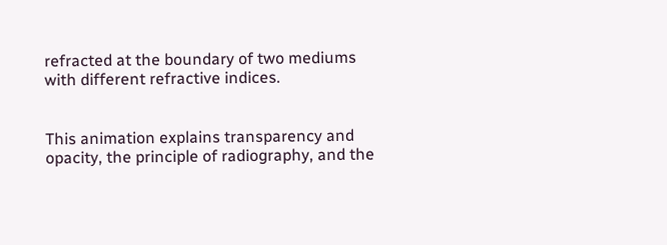refracted at the boundary of two mediums with different refractive indices.


This animation explains transparency and opacity, the principle of radiography, and the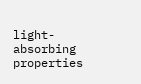light-absorbing properties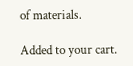of materials.

Added to your cart.